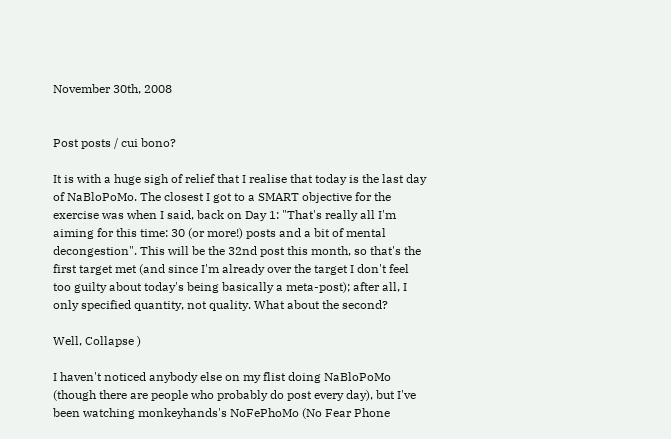November 30th, 2008


Post posts / cui bono?

It is with a huge sigh of relief that I realise that today is the last day of NaBloPoMo. The closest I got to a SMART objective for the exercise was when I said, back on Day 1: "That's really all I'm aiming for this time: 30 (or more!) posts and a bit of mental decongestion". This will be the 32nd post this month, so that's the first target met (and since I'm already over the target I don't feel too guilty about today's being basically a meta-post); after all, I only specified quantity, not quality. What about the second?

Well, Collapse )

I haven't noticed anybody else on my flist doing NaBloPoMo (though there are people who probably do post every day), but I've been watching monkeyhands's NoFePhoMo (No Fear Phone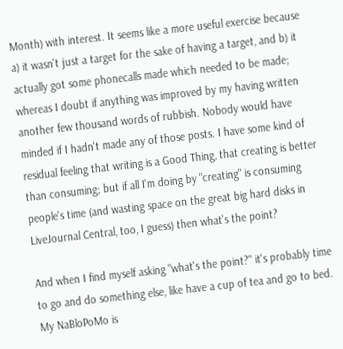Month) with interest. It seems like a more useful exercise because a) it wasn't just a target for the sake of having a target, and b) it actually got some phonecalls made which needed to be made; whereas I doubt if anything was improved by my having written another few thousand words of rubbish. Nobody would have minded if I hadn't made any of those posts. I have some kind of residual feeling that writing is a Good Thing, that creating is better than consuming; but if all I'm doing by "creating" is consuming people's time (and wasting space on the great big hard disks in LiveJournal Central, too, I guess) then what's the point?

And when I find myself asking "what's the point?" it's probably time to go and do something else, like have a cup of tea and go to bed. My NaBloPoMo is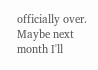officially over. Maybe next month I'll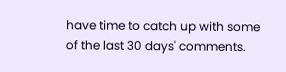have time to catch up with some of the last 30 days' comments.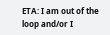ETA: I am out of the loop and/or I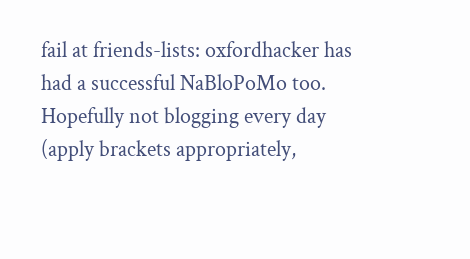fail at friends-lists: oxfordhacker has had a successful NaBloPoMo too. Hopefully not blogging every day (apply brackets appropriately,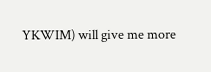YKWIM) will give me more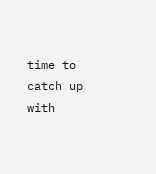time to catch up with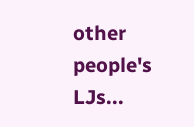other people's LJs...